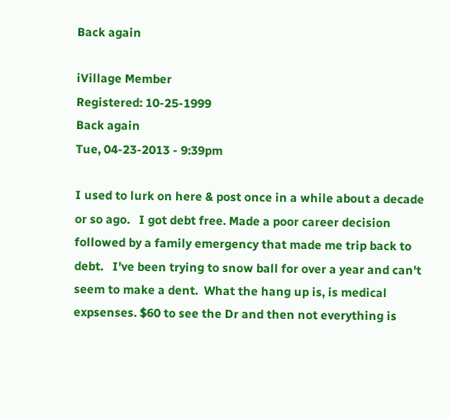Back again

iVillage Member
Registered: 10-25-1999
Back again
Tue, 04-23-2013 - 9:39pm

I used to lurk on here & post once in a while about a decade or so ago.   I got debt free. Made a poor career decision followed by a family emergency that made me trip back to debt.   I've been trying to snow ball for over a year and can't seem to make a dent.  What the hang up is, is medical expsenses. $60 to see the Dr and then not everything is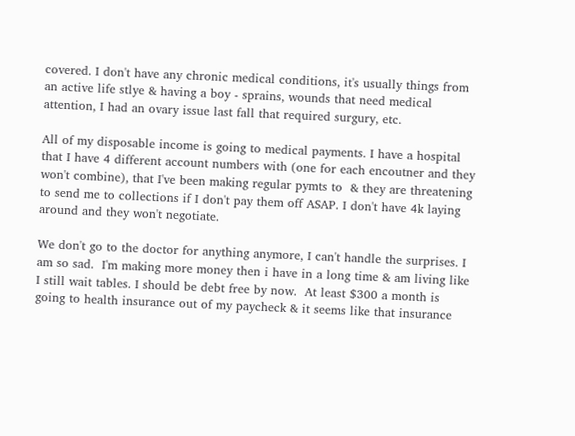covered. I don't have any chronic medical conditions, it's usually things from an active life stlye & having a boy - sprains, wounds that need medical attention, I had an ovary issue last fall that required surgury, etc.

All of my disposable income is going to medical payments. I have a hospital that I have 4 different account numbers with (one for each encoutner and they won't combine), that I've been making regular pymts to  & they are threatening to send me to collections if I don't pay them off ASAP. I don't have 4k laying around and they won't negotiate.

We don't go to the doctor for anything anymore, I can't handle the surprises. I am so sad.  I'm making more money then i have in a long time & am living like I still wait tables. I should be debt free by now.  At least $300 a month is going to health insurance out of my paycheck & it seems like that insurance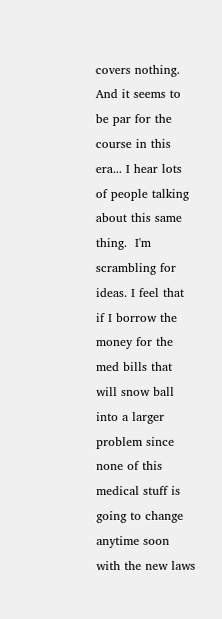covers nothing. And it seems to be par for the course in this era... I hear lots of people talking about this same thing.  I'm scrambling for ideas. I feel that if I borrow the money for the med bills that will snow ball into a larger problem since none of this medical stuff is going to change anytime soon with the new laws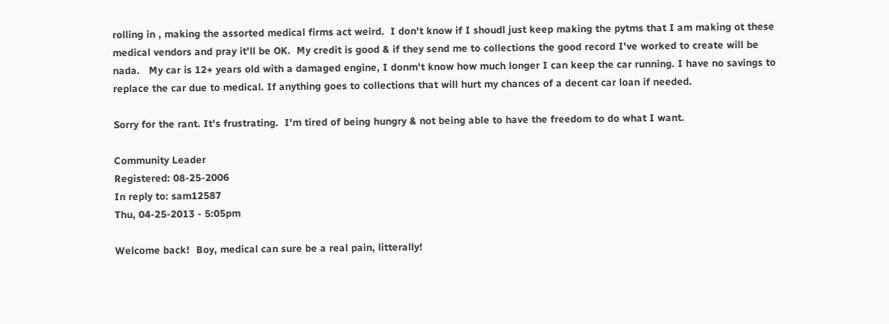rolling in , making the assorted medical firms act weird.  I don't know if I shoudl just keep making the pytms that I am making ot these medical vendors and pray it'll be OK.  My credit is good & if they send me to collections the good record I've worked to create will be nada.   My car is 12+ years old with a damaged engine, I donm't know how much longer I can keep the car running. I have no savings to replace the car due to medical. If anything goes to collections that will hurt my chances of a decent car loan if needed.

Sorry for the rant. It's frustrating.  I'm tired of being hungry & not being able to have the freedom to do what I want.

Community Leader
Registered: 08-25-2006
In reply to: sam12587
Thu, 04-25-2013 - 5:05pm

Welcome back!  Boy, medical can sure be a real pain, litterally!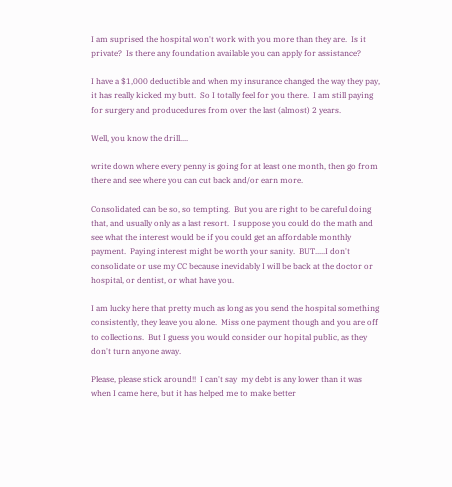I am suprised the hospital won't work with you more than they are.  Is it private?  Is there any foundation available you can apply for assistance?

I have a $1,000 deductible and when my insurance changed the way they pay, it has really kicked my butt.  So I totally feel for you there.  I am still paying for surgery and producedures from over the last (almost) 2 years.

Well, you know the drill....

write down where every penny is going for at least one month, then go from there and see where you can cut back and/or earn more.

Consolidated can be so, so tempting.  But you are right to be careful doing that, and usually only as a last resort.  I suppose you could do the math and see what the interest would be if you could get an affordable monthly payment.  Paying interest might be worth your sanity.  BUT.....I don't consolidate or use my CC because inevidably I will be back at the doctor or hospital, or dentist, or what have you.

I am lucky here that pretty much as long as you send the hospital something consistently, they leave you alone.  Miss one payment though and you are off to collections.  But I guess you would consider our hopital public, as they don't turn anyone away.

Please, please stick around!!  I can't say  my debt is any lower than it was when I came here, but it has helped me to make better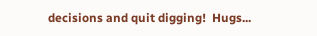decisions and quit digging!  Hugs...